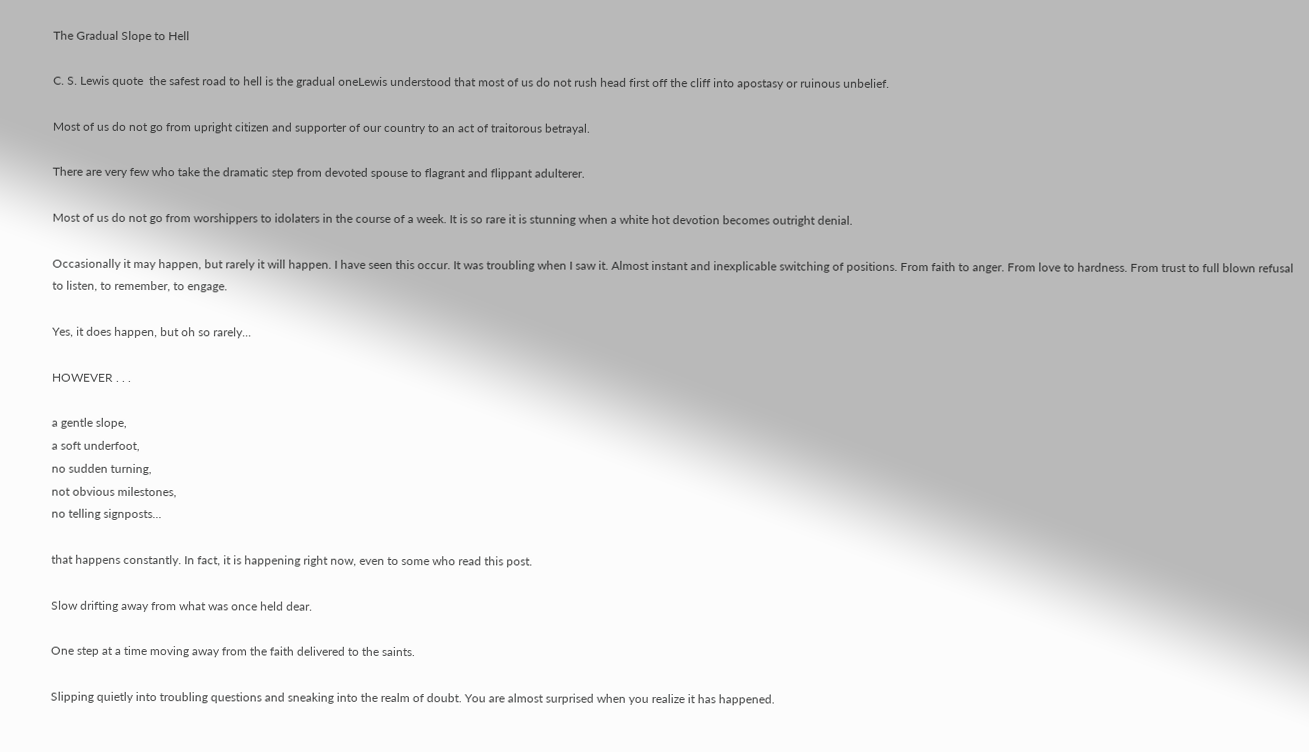The Gradual Slope to Hell

C. S. Lewis quote  the safest road to hell is the gradual oneLewis understood that most of us do not rush head first off the cliff into apostasy or ruinous unbelief.

Most of us do not go from upright citizen and supporter of our country to an act of traitorous betrayal.

There are very few who take the dramatic step from devoted spouse to flagrant and flippant adulterer.

Most of us do not go from worshippers to idolaters in the course of a week. It is so rare it is stunning when a white hot devotion becomes outright denial.

Occasionally it may happen, but rarely it will happen. I have seen this occur. It was troubling when I saw it. Almost instant and inexplicable switching of positions. From faith to anger. From love to hardness. From trust to full blown refusal to listen, to remember, to engage.

Yes, it does happen, but oh so rarely...

HOWEVER . . .

a gentle slope,
a soft underfoot,
no sudden turning,
not obvious milestones,
no telling signposts...

that happens constantly. In fact, it is happening right now, even to some who read this post.

Slow drifting away from what was once held dear.

One step at a time moving away from the faith delivered to the saints.

Slipping quietly into troubling questions and sneaking into the realm of doubt. You are almost surprised when you realize it has happened.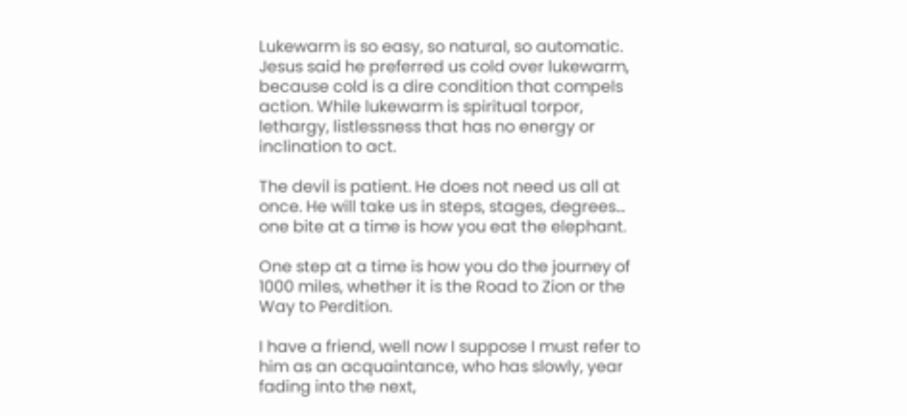Lukewarm is so easy, so natural, so automatic. Jesus said he preferred us cold over lukewarm, because cold is a dire condition that compels action. While lukewarm is spiritual torpor, lethargy, listlessness that has no energy or inclination to act.

The devil is patient. He does not need us all at once. He will take us in steps, stages, degrees... one bite at a time is how you eat the elephant.

One step at a time is how you do the journey of 1000 miles, whether it is the Road to Zion or the Way to Perdition.

I have a friend, well now I suppose I must refer to him as an acquaintance, who has slowly, year fading into the next,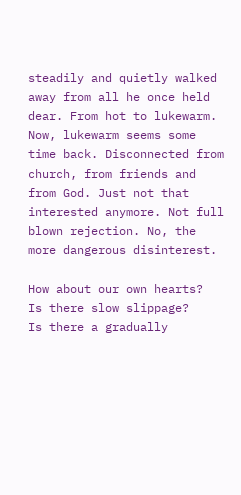steadily and quietly walked away from all he once held dear. From hot to lukewarm. Now, lukewarm seems some time back. Disconnected from church, from friends and from God. Just not that interested anymore. Not full blown rejection. No, the more dangerous disinterest.

How about our own hearts?
Is there slow slippage?
Is there a gradually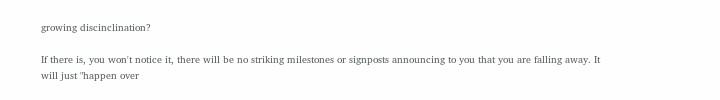growing discinclination?

If there is, you won't notice it, there will be no striking milestones or signposts announcing to you that you are falling away. It will just "happen over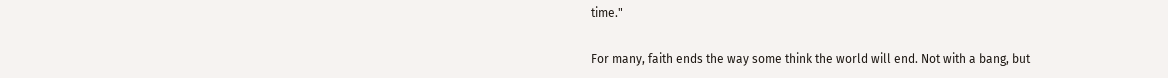time."

For many, faith ends the way some think the world will end. Not with a bang, but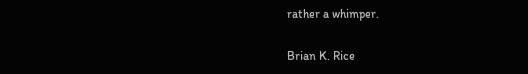rather a whimper.

Brian K. Rice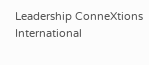Leadership ConneXtions International